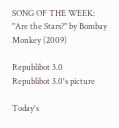SONG OF THE WEEK: "Are the Stars?" by Bombay Monkey (2009)

Republibot 3.0
Republibot 3.0's picture

Today's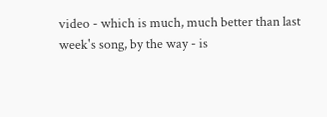video - which is much, much better than last week's song, by the way - is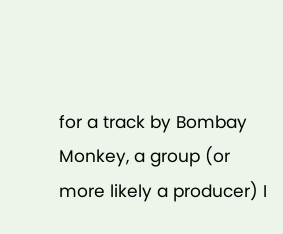for a track by Bombay Monkey, a group (or more likely a producer) I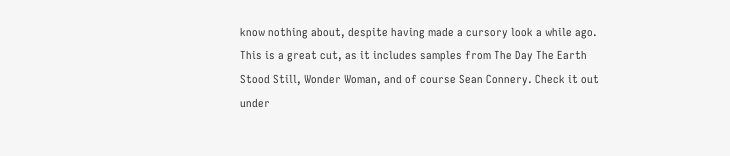know nothing about, despite having made a cursory look a while ago. This is a great cut, as it includes samples from The Day The Earth Stood Still, Wonder Woman, and of course Sean Connery. Check it out under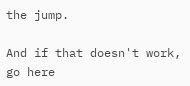the jump.

And if that doesn't work, go here